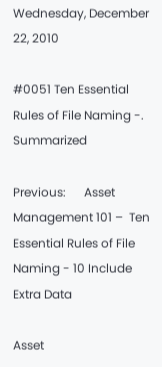Wednesday, December 22, 2010

#0051 Ten Essential Rules of File Naming -. Summarized

Previous:      Asset Management 101 –  Ten Essential Rules of File Naming - 10 Include Extra Data

Asset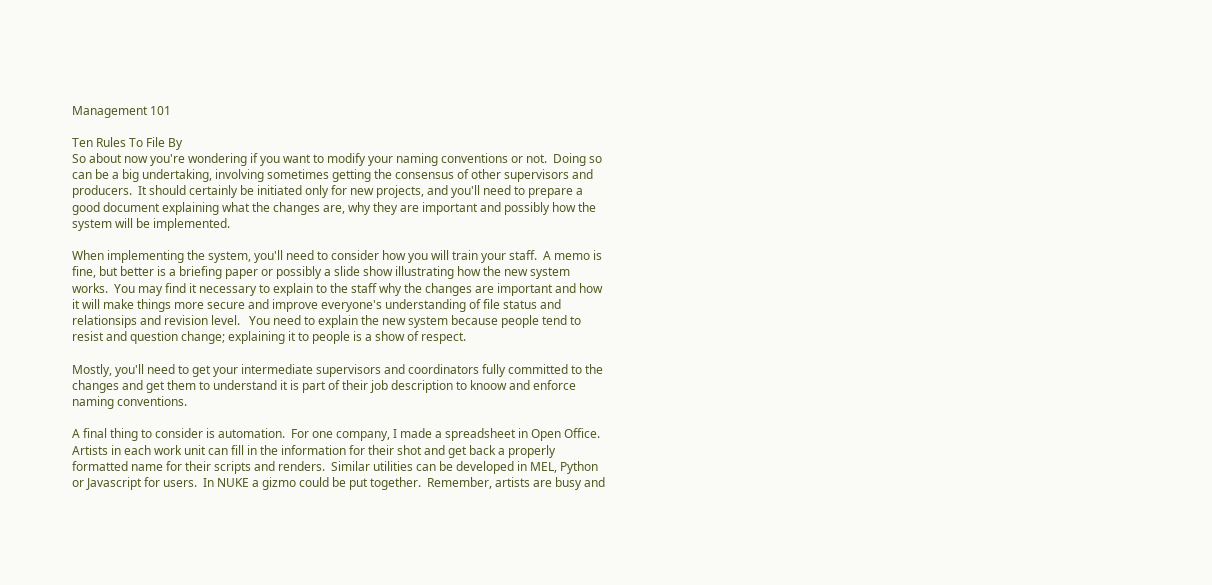Management 101

Ten Rules To File By
So about now you're wondering if you want to modify your naming conventions or not.  Doing so can be a big undertaking, involving sometimes getting the consensus of other supervisors and producers.  It should certainly be initiated only for new projects, and you'll need to prepare a good document explaining what the changes are, why they are important and possibly how the system will be implemented.

When implementing the system, you'll need to consider how you will train your staff.  A memo is fine, but better is a briefing paper or possibly a slide show illustrating how the new system works.  You may find it necessary to explain to the staff why the changes are important and how it will make things more secure and improve everyone's understanding of file status and relationsips and revision level.   You need to explain the new system because people tend to resist and question change; explaining it to people is a show of respect.

Mostly, you'll need to get your intermediate supervisors and coordinators fully committed to the changes and get them to understand it is part of their job description to knoow and enforce naming conventions.

A final thing to consider is automation.  For one company, I made a spreadsheet in Open Office.  Artists in each work unit can fill in the information for their shot and get back a properly formatted name for their scripts and renders.  Similar utilities can be developed in MEL, Python or Javascript for users.  In NUKE a gizmo could be put together.  Remember, artists are busy and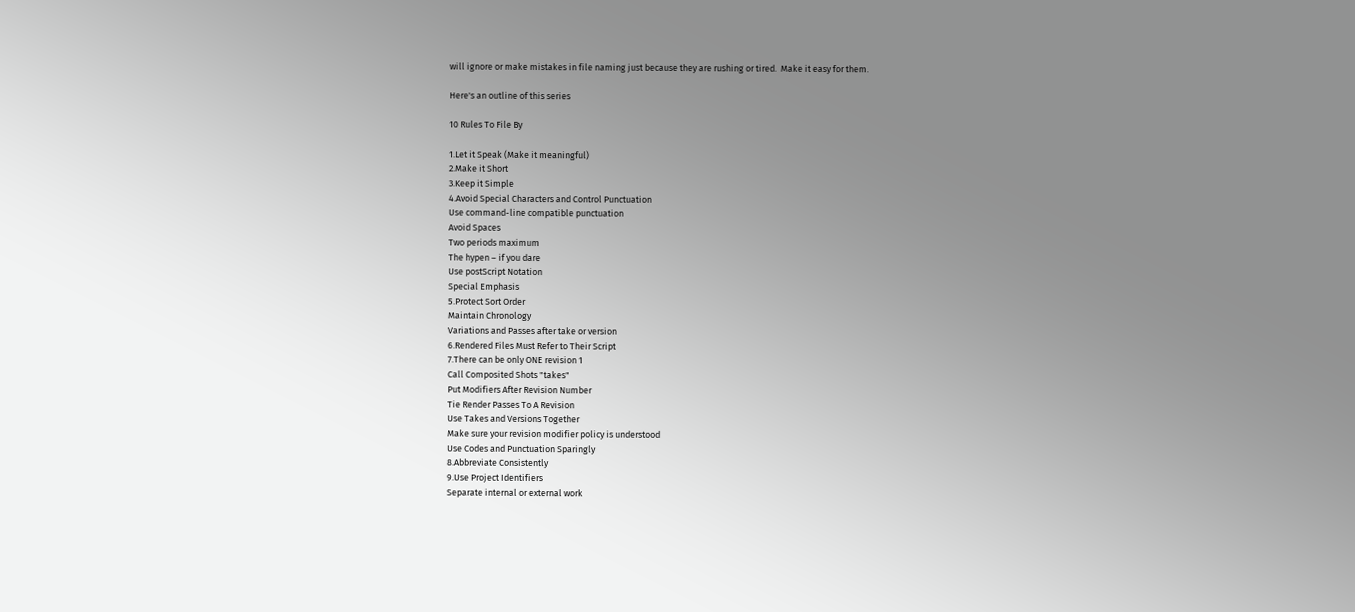will ignore or make mistakes in file naming just because they are rushing or tired.  Make it easy for them.

Here's an outline of this series

10 Rules To File By

1.Let it Speak (Make it meaningful)
2.Make it Short
3.Keep it Simple
4.Avoid Special Characters and Control Punctuation
Use command-line compatible punctuation
Avoid Spaces
Two periods maximum
The hypen – if you dare
Use postScript Notation
Special Emphasis
5.Protect Sort Order
Maintain Chronology
Variations and Passes after take or version
6.Rendered Files Must Refer to Their Script
7.There can be only ONE revision 1
Call Composited Shots "takes"
Put Modifiers After Revision Number
Tie Render Passes To A Revision
Use Takes and Versions Together
Make sure your revision modifier policy is understood
Use Codes and Punctuation Sparingly
8.Abbreviate Consistently
9.Use Project Identifiers
Separate internal or external work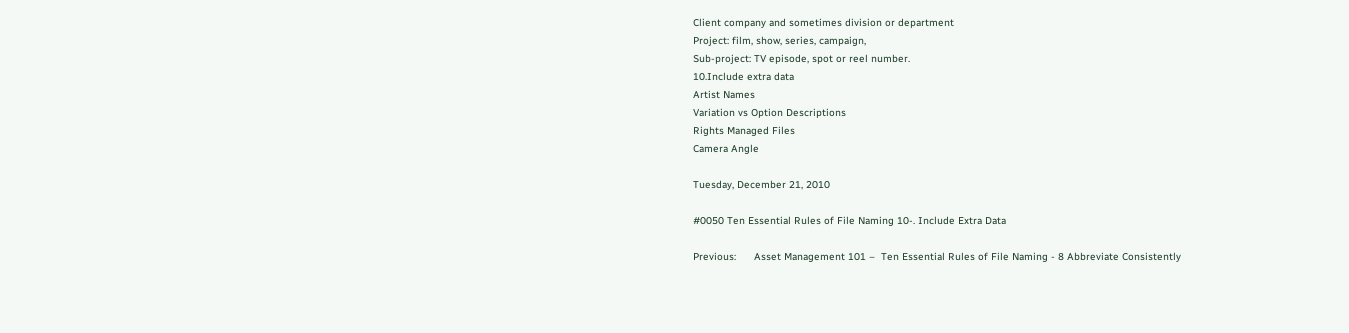Client company and sometimes division or department
Project: film, show, series, campaign,
Sub-project: TV episode, spot or reel number.
10.Include extra data
Artist Names
Variation vs Option Descriptions
Rights Managed Files
Camera Angle

Tuesday, December 21, 2010

#0050 Ten Essential Rules of File Naming 10-. Include Extra Data

Previous:      Asset Management 101 –  Ten Essential Rules of File Naming - 8 Abbreviate Consistently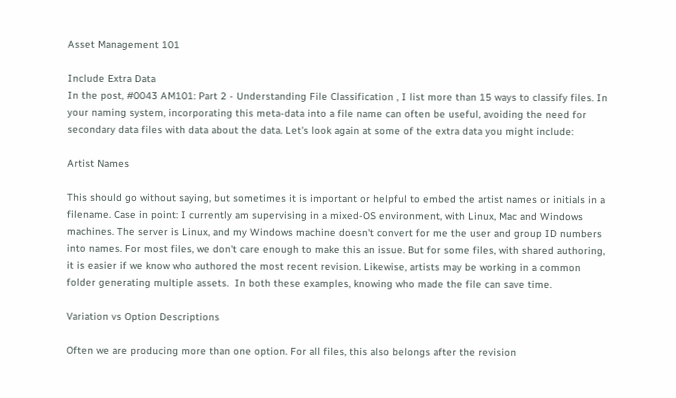Asset Management 101

Include Extra Data
In the post, #0043 AM101: Part 2 - Understanding File Classification , I list more than 15 ways to classify files. In your naming system, incorporating this meta-data into a file name can often be useful, avoiding the need for secondary data files with data about the data. Let's look again at some of the extra data you might include:

Artist Names

This should go without saying, but sometimes it is important or helpful to embed the artist names or initials in a filename. Case in point: I currently am supervising in a mixed-OS environment, with Linux, Mac and Windows machines. The server is Linux, and my Windows machine doesn't convert for me the user and group ID numbers into names. For most files, we don't care enough to make this an issue. But for some files, with shared authoring, it is easier if we know who authored the most recent revision. Likewise, artists may be working in a common folder generating multiple assets.  In both these examples, knowing who made the file can save time.

Variation vs Option Descriptions

Often we are producing more than one option. For all files, this also belongs after the revision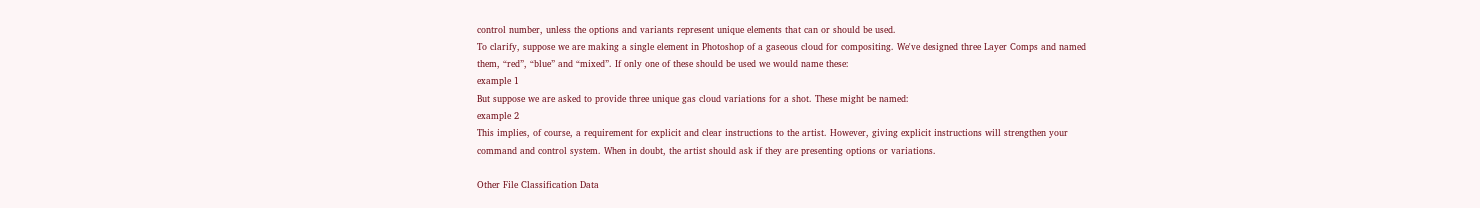control number, unless the options and variants represent unique elements that can or should be used.
To clarify, suppose we are making a single element in Photoshop of a gaseous cloud for compositing. We've designed three Layer Comps and named them, “red”, “blue” and “mixed”. If only one of these should be used we would name these:
example 1
But suppose we are asked to provide three unique gas cloud variations for a shot. These might be named:
example 2
This implies, of course, a requirement for explicit and clear instructions to the artist. However, giving explicit instructions will strengthen your command and control system. When in doubt, the artist should ask if they are presenting options or variations.

Other File Classification Data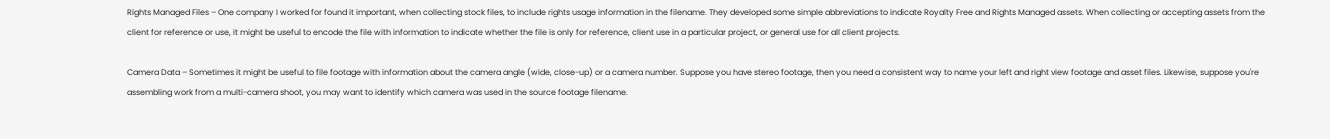Rights Managed Files – One company I worked for found it important, when collecting stock files, to include rights usage information in the filename. They developed some simple abbreviations to indicate Royalty Free and Rights Managed assets. When collecting or accepting assets from the client for reference or use, it might be useful to encode the file with information to indicate whether the file is only for reference, client use in a particular project, or general use for all client projects.

Camera Data – Sometimes it might be useful to file footage with information about the camera angle (wide, close-up) or a camera number. Suppose you have stereo footage, then you need a consistent way to name your left and right view footage and asset files. Likewise, suppose you're assembling work from a multi-camera shoot, you may want to identify which camera was used in the source footage filename.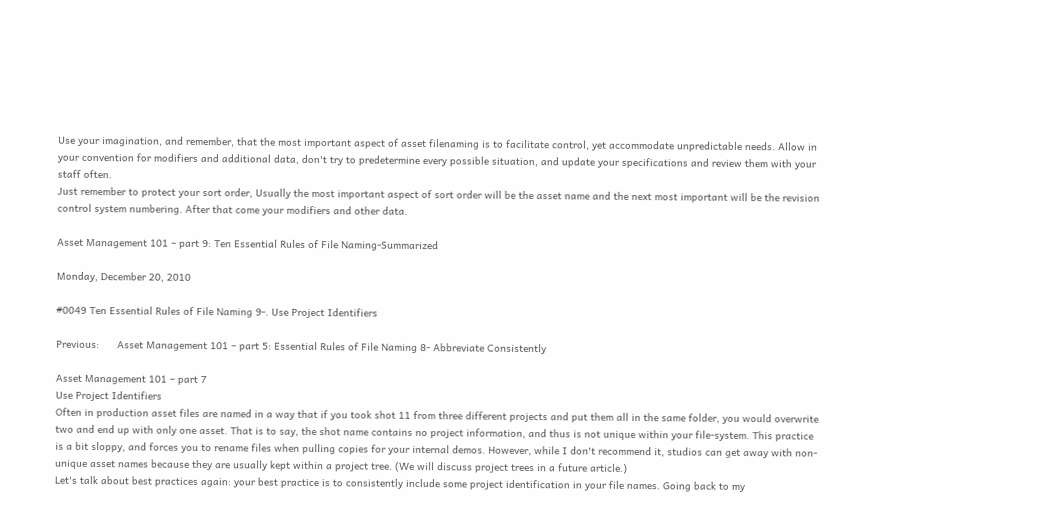Use your imagination, and remember, that the most important aspect of asset filenaming is to facilitate control, yet accommodate unpredictable needs. Allow in your convention for modifiers and additional data, don't try to predetermine every possible situation, and update your specifications and review them with your staff often.
Just remember to protect your sort order, Usually the most important aspect of sort order will be the asset name and the next most important will be the revision control system numbering. After that come your modifiers and other data.

Asset Management 101 – part 9: Ten Essential Rules of File Naming-Summarized

Monday, December 20, 2010

#0049 Ten Essential Rules of File Naming 9-. Use Project Identifiers

Previous:      Asset Management 101 – part 5: Essential Rules of File Naming 8- Abbreviate Consistently

Asset Management 101 – part 7
Use Project Identifiers
Often in production asset files are named in a way that if you took shot 11 from three different projects and put them all in the same folder, you would overwrite two and end up with only one asset. That is to say, the shot name contains no project information, and thus is not unique within your file-system. This practice is a bit sloppy, and forces you to rename files when pulling copies for your internal demos. However, while I don't recommend it, studios can get away with non-unique asset names because they are usually kept within a project tree. (We will discuss project trees in a future article.)
Let's talk about best practices again: your best practice is to consistently include some project identification in your file names. Going back to my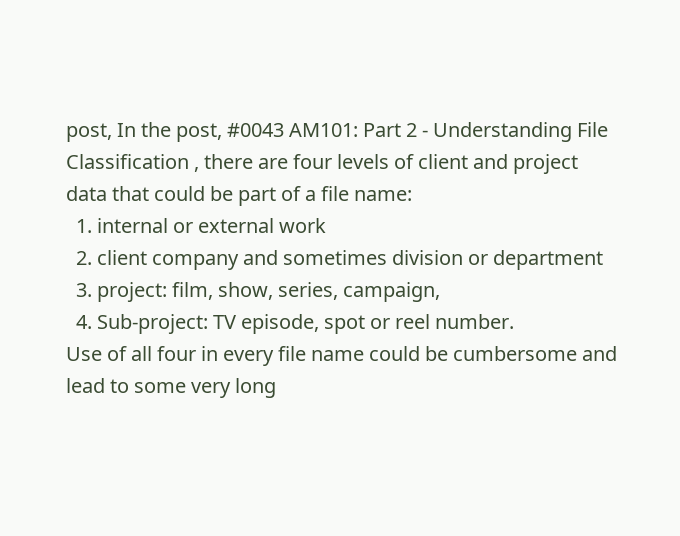post, In the post, #0043 AM101: Part 2 - Understanding File Classification , there are four levels of client and project data that could be part of a file name:
  1. internal or external work
  2. client company and sometimes division or department
  3. project: film, show, series, campaign,
  4. Sub-project: TV episode, spot or reel number.
Use of all four in every file name could be cumbersome and lead to some very long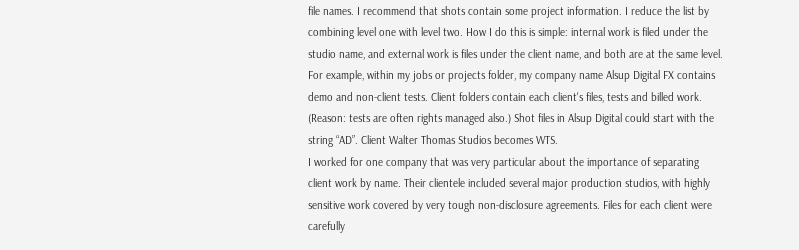file names. I recommend that shots contain some project information. I reduce the list by combining level one with level two. How I do this is simple: internal work is filed under the studio name, and external work is files under the client name, and both are at the same level. For example, within my jobs or projects folder, my company name Alsup Digital FX contains demo and non-client tests. Client folders contain each client's files, tests and billed work. (Reason: tests are often rights managed also.) Shot files in Alsup Digital could start with the string “AD”. Client Walter Thomas Studios becomes WTS.
I worked for one company that was very particular about the importance of separating client work by name. Their clientele included several major production studios, with highly sensitive work covered by very tough non-disclosure agreements. Files for each client were carefully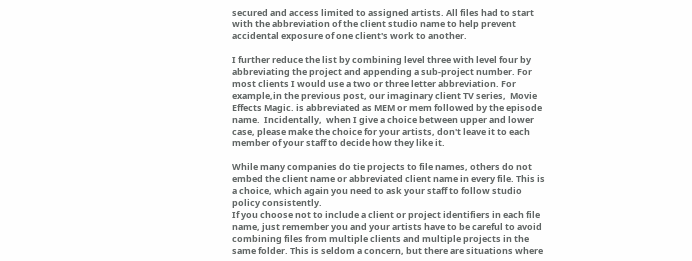secured and access limited to assigned artists. All files had to start with the abbreviation of the client studio name to help prevent accidental exposure of one client's work to another.

I further reduce the list by combining level three with level four by abbreviating the project and appending a sub-project number. For most clients I would use a two or three letter abbreviation. For example,in the previous post, our imaginary client TV series,  Movie Effects Magic. is abbreviated as MEM or mem followed by the episode name.  Incidentally,  when I give a choice between upper and lower case, please make the choice for your artists, don't leave it to each member of your staff to decide how they like it.

While many companies do tie projects to file names, others do not embed the client name or abbreviated client name in every file. This is a choice, which again you need to ask your staff to follow studio policy consistently.
If you choose not to include a client or project identifiers in each file name, just remember you and your artists have to be careful to avoid combining files from multiple clients and multiple projects in the same folder. This is seldom a concern, but there are situations where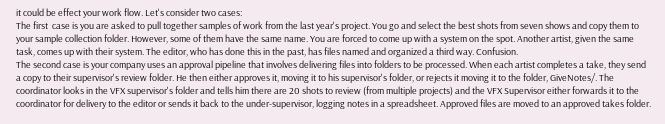it could be effect your work flow. Let's consider two cases:
The first  case is you are asked to pull together samples of work from the last year's project. You go and select the best shots from seven shows and copy them to your sample collection folder. However, some of them have the same name. You are forced to come up with a system on the spot. Another artist, given the same task, comes up with their system. The editor, who has done this in the past, has files named and organized a third way. Confusion.
The second case is your company uses an approval pipeline that involves delivering files into folders to be processed. When each artist completes a take, they send a copy to their supervisor's review folder. He then either approves it, moving it to his supervisor's folder, or rejects it moving it to the folder, GiveNotes/. The coordinator looks in the VFX supervisor's folder and tells him there are 20 shots to review (from multiple projects) and the VFX Supervisor either forwards it to the coordinator for delivery to the editor or sends it back to the under-supervisor, logging notes in a spreadsheet. Approved files are moved to an approved takes folder.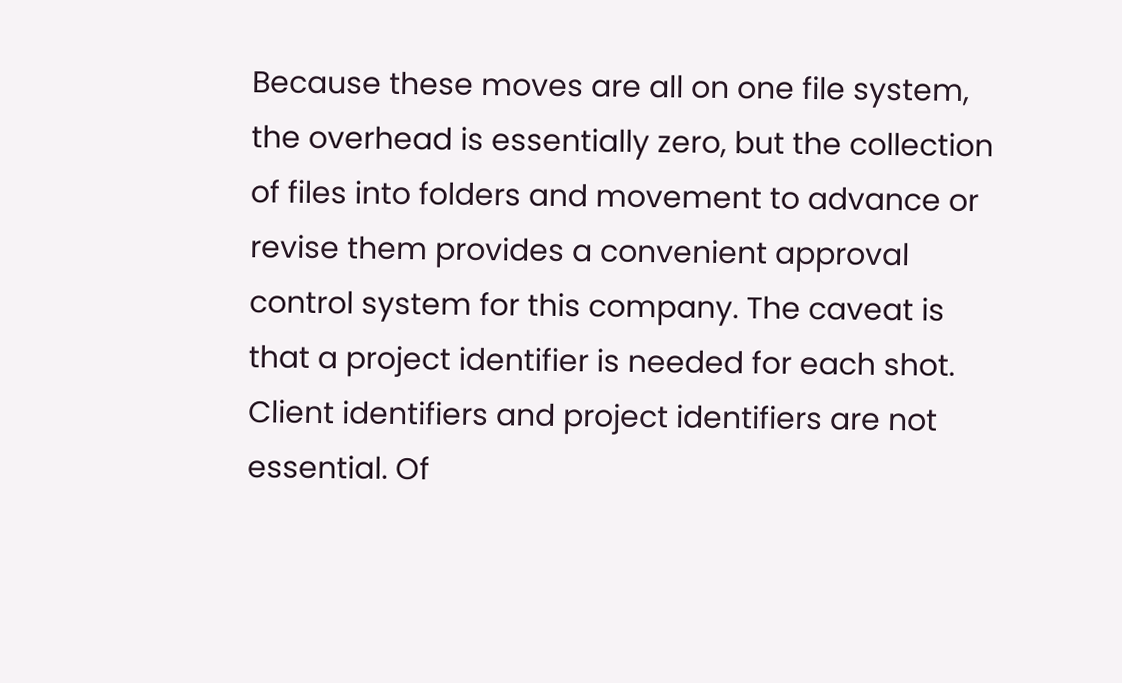Because these moves are all on one file system, the overhead is essentially zero, but the collection of files into folders and movement to advance or revise them provides a convenient approval control system for this company. The caveat is that a project identifier is needed for each shot.
Client identifiers and project identifiers are not essential. Of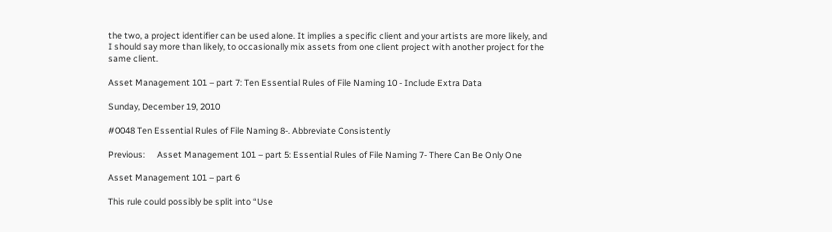the two, a project identifier can be used alone. It implies a specific client and your artists are more likely, and I should say more than likely, to occasionally mix assets from one client project with another project for the same client.

Asset Management 101 – part 7: Ten Essential Rules of File Naming 10 - Include Extra Data

Sunday, December 19, 2010

#0048 Ten Essential Rules of File Naming 8-. Abbreviate Consistently

Previous:      Asset Management 101 – part 5: Essential Rules of File Naming 7- There Can Be Only One

Asset Management 101 – part 6

This rule could possibly be split into “Use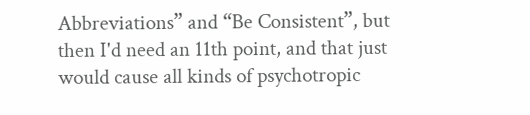Abbreviations” and “Be Consistent”, but then I'd need an 11th point, and that just would cause all kinds of psychotropic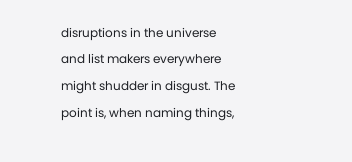disruptions in the universe and list makers everywhere might shudder in disgust. The point is, when naming things,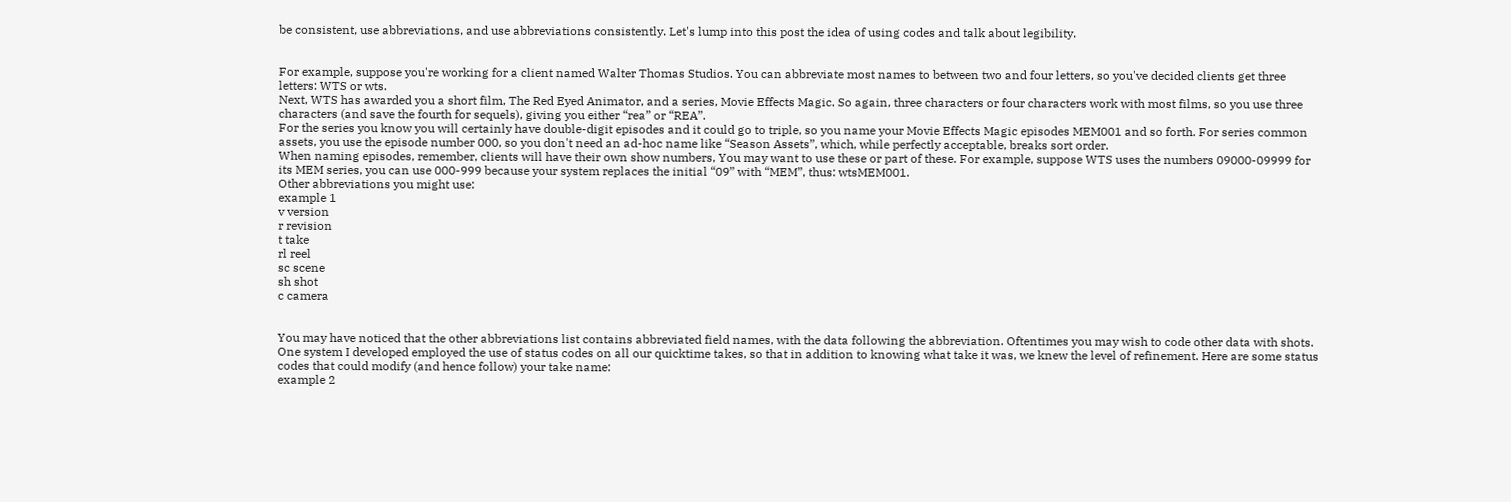be consistent, use abbreviations, and use abbreviations consistently. Let's lump into this post the idea of using codes and talk about legibility.


For example, suppose you're working for a client named Walter Thomas Studios. You can abbreviate most names to between two and four letters, so you've decided clients get three letters: WTS or wts.
Next, WTS has awarded you a short film, The Red Eyed Animator, and a series, Movie Effects Magic. So again, three characters or four characters work with most films, so you use three characters (and save the fourth for sequels), giving you either “rea” or “REA”.
For the series you know you will certainly have double-digit episodes and it could go to triple, so you name your Movie Effects Magic episodes MEM001 and so forth. For series common assets, you use the episode number 000, so you don't need an ad-hoc name like “Season Assets”, which, while perfectly acceptable, breaks sort order.
When naming episodes, remember, clients will have their own show numbers, You may want to use these or part of these. For example, suppose WTS uses the numbers 09000-09999 for its MEM series, you can use 000-999 because your system replaces the initial “09” with “MEM”, thus: wtsMEM001.
Other abbreviations you might use:
example 1
v version
r revision
t take
rl reel
sc scene
sh shot
c camera


You may have noticed that the other abbreviations list contains abbreviated field names, with the data following the abbreviation. Oftentimes you may wish to code other data with shots.
One system I developed employed the use of status codes on all our quicktime takes, so that in addition to knowing what take it was, we knew the level of refinement. Here are some status codes that could modify (and hence follow) your take name:
example 2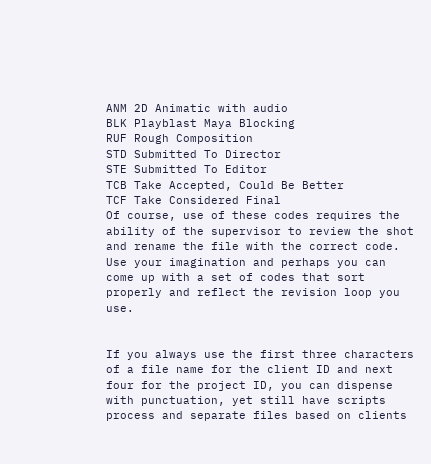ANM 2D Animatic with audio
BLK Playblast Maya Blocking
RUF Rough Composition
STD Submitted To Director
STE Submitted To Editor
TCB Take Accepted, Could Be Better
TCF Take Considered Final
Of course, use of these codes requires the ability of the supervisor to review the shot and rename the file with the correct code. Use your imagination and perhaps you can come up with a set of codes that sort properly and reflect the revision loop you use.


If you always use the first three characters of a file name for the client ID and next four for the project ID, you can dispense with punctuation, yet still have scripts process and separate files based on clients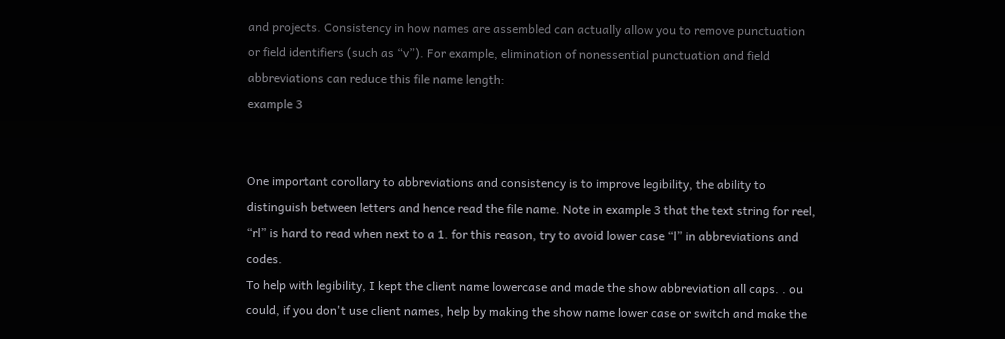and projects. Consistency in how names are assembled can actually allow you to remove punctuation or field identifiers (such as “v”). For example, elimination of nonessential punctuation and field abbreviations can reduce this file name length:
example 3


One important corollary to abbreviations and consistency is to improve legibility, the ability to distinguish between letters and hence read the file name. Note in example 3 that the text string for reel, “rl” is hard to read when next to a 1. for this reason, try to avoid lower case “l” in abbreviations and codes.
To help with legibility, I kept the client name lowercase and made the show abbreviation all caps. . ou could, if you don't use client names, help by making the show name lower case or switch and make the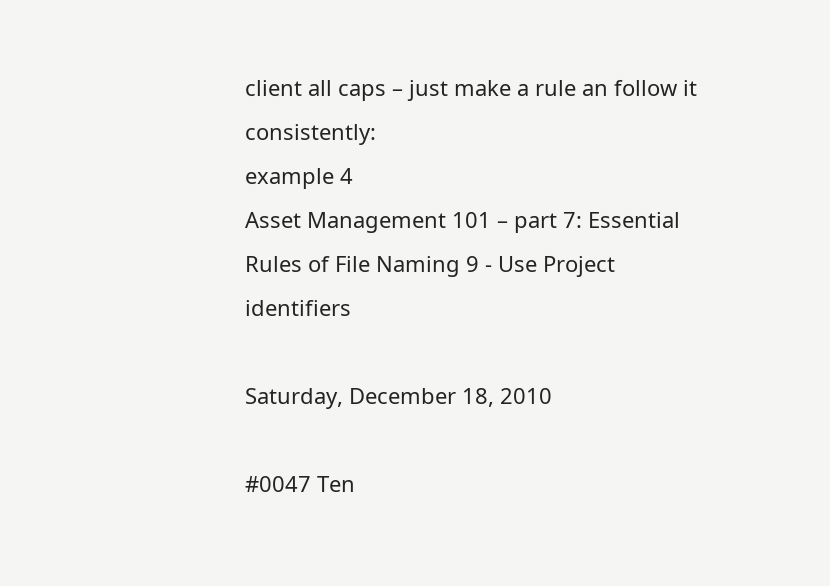client all caps – just make a rule an follow it consistently:
example 4
Asset Management 101 – part 7: Essential Rules of File Naming 9 - Use Project identifiers

Saturday, December 18, 2010

#0047 Ten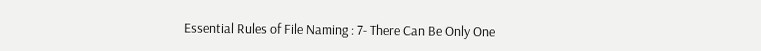Essential Rules of File Naming : 7- There Can Be Only One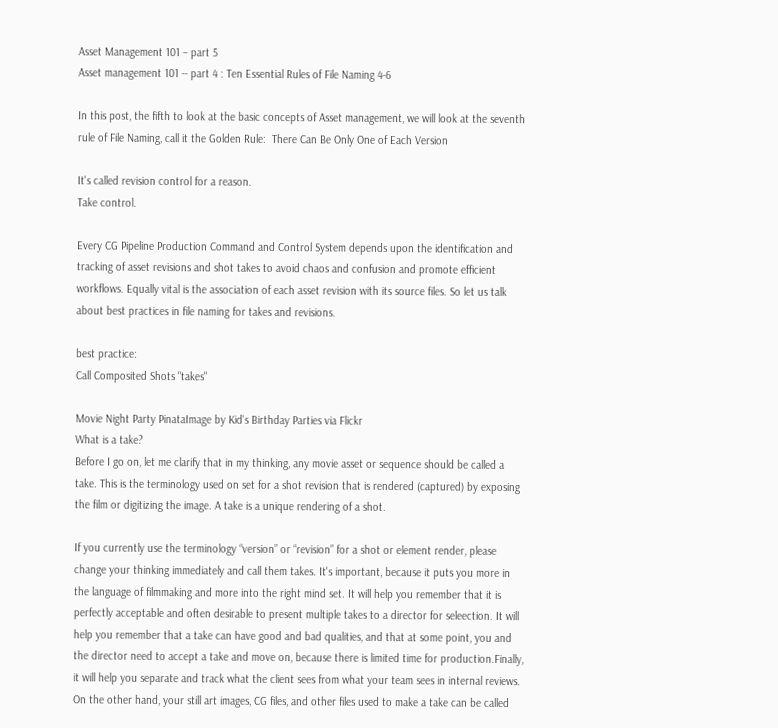Asset Management 101 – part 5
Asset management 101 -- part 4 : Ten Essential Rules of File Naming 4-6

In this post, the fifth to look at the basic concepts of Asset management, we will look at the seventh rule of File Naming, call it the Golden Rule:  There Can Be Only One of Each Version

It's called revision control for a reason.
Take control.

Every CG Pipeline Production Command and Control System depends upon the identification and tracking of asset revisions and shot takes to avoid chaos and confusion and promote efficient workflows. Equally vital is the association of each asset revision with its source files. So let us talk about best practices in file naming for takes and revisions.

best practice:
Call Composited Shots "takes"

Movie Night Party PinataImage by Kid's Birthday Parties via Flickr
What is a take?
Before I go on, let me clarify that in my thinking, any movie asset or sequence should be called a take. This is the terminology used on set for a shot revision that is rendered (captured) by exposing the film or digitizing the image. A take is a unique rendering of a shot.

If you currently use the terminology “version” or “revision” for a shot or element render, please change your thinking immediately and call them takes. It's important, because it puts you more in the language of filmmaking and more into the right mind set. It will help you remember that it is perfectly acceptable and often desirable to present multiple takes to a director for seleection. It will help you remember that a take can have good and bad qualities, and that at some point, you and the director need to accept a take and move on, because there is limited time for production.Finally, it will help you separate and track what the client sees from what your team sees in internal reviews.
On the other hand, your still art images, CG files, and other files used to make a take can be called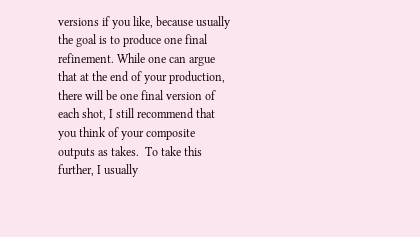versions if you like, because usually the goal is to produce one final refinement. While one can argue that at the end of your production, there will be one final version of each shot, I still recommend that you think of your composite outputs as takes.  To take this further, I usually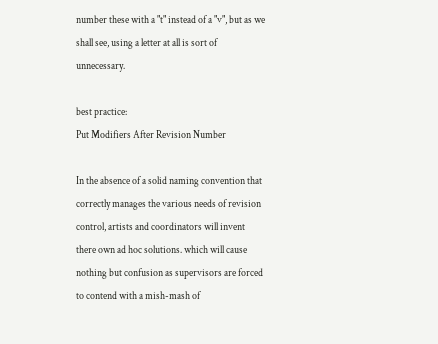number these with a "t" instead of a "v", but as we shall see, using a letter at all is sort of unnecessary.

best practice:
Put Modifiers After Revision Number

In the absence of a solid naming convention that correctly manages the various needs of revision control, artists and coordinators will invent there own ad hoc solutions. which will cause nothing but confusion as supervisors are forced to contend with a mish-mash of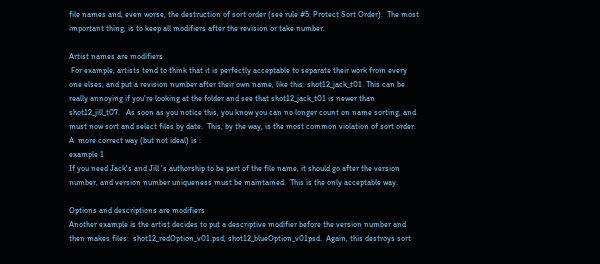file names and, even worse, the destruction of sort order (see rule #5: Protect Sort Order).  The most important thing, is to keep all modifiers after the revision or take number.

Artist names are modifiers
 For example, artists tend to think that it is perfectly acceptable to separate their work from every one elses, and put a revision number after their own name, like this: shot12_jack_t01. This can be really annoying if you're looking at the folder and see that shot12_jack_t01 is newer than shot12_jill_t07.   As soon as you notice this, you know you can no longer count on name sorting, and must now sort and select files by date.  This, by the way, is the most common violation of sort order.  A  more correct way (but not ideal) is :
example 1
If you need Jack's and Jill 's authorship to be part of the file name, it should go after the version number, and version number uniqueness must be maintained.  This is the only acceptable way.

Options and descriptions are modifiers
Another example is the artist decides to put a descriptive modifier before the version number and then makes files:  shot12_redOption_v01.psd, shot12_blueOption_v01psd.  Again, this destroys sort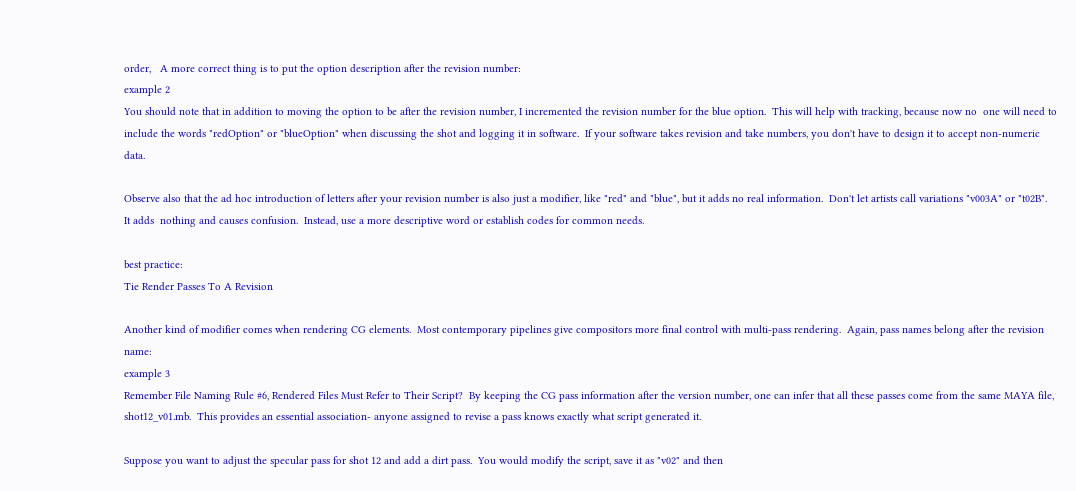order,   A more correct thing is to put the option description after the revision number:
example 2
You should note that in addition to moving the option to be after the revision number, I incremented the revision number for the blue option.  This will help with tracking, because now no  one will need to include the words "redOption" or "blueOption" when discussing the shot and logging it in software.  If your software takes revision and take numbers, you don't have to design it to accept non-numeric data.

Observe also that the ad hoc introduction of letters after your revision number is also just a modifier, like "red" and "blue", but it adds no real information.  Don't let artists call variations "v003A" or "t02B".  It adds  nothing and causes confusion.  Instead, use a more descriptive word or establish codes for common needs.

best practice:
Tie Render Passes To A Revision

Another kind of modifier comes when rendering CG elements.  Most contemporary pipelines give compositors more final control with multi-pass rendering.  Again, pass names belong after the revision name:
example 3
Remember File Naming Rule #6, Rendered Files Must Refer to Their Script?  By keeping the CG pass information after the version number, one can infer that all these passes come from the same MAYA file, shot12_v01.mb.  This provides an essential association- anyone assigned to revise a pass knows exactly what script generated it.

Suppose you want to adjust the specular pass for shot 12 and add a dirt pass.  You would modify the script, save it as "v02" and then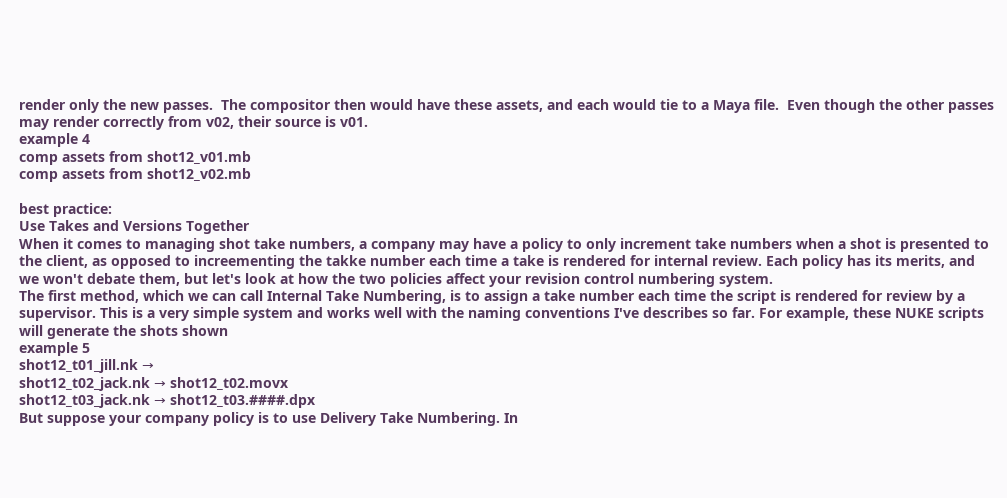render only the new passes.  The compositor then would have these assets, and each would tie to a Maya file.  Even though the other passes may render correctly from v02, their source is v01.
example 4
comp assets from shot12_v01.mb
comp assets from shot12_v02.mb

best practice:
Use Takes and Versions Together
When it comes to managing shot take numbers, a company may have a policy to only increment take numbers when a shot is presented to the client, as opposed to increementing the takke number each time a take is rendered for internal review. Each policy has its merits, and we won't debate them, but let's look at how the two policies affect your revision control numbering system.
The first method, which we can call Internal Take Numbering, is to assign a take number each time the script is rendered for review by a supervisor. This is a very simple system and works well with the naming conventions I've describes so far. For example, these NUKE scripts will generate the shots shown
example 5
shot12_t01_jill.nk →
shot12_t02_jack.nk → shot12_t02.movx
shot12_t03_jack.nk → shot12_t03.####.dpx
But suppose your company policy is to use Delivery Take Numbering. In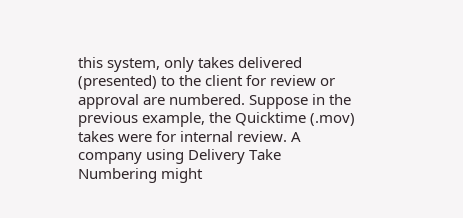this system, only takes delivered (presented) to the client for review or approval are numbered. Suppose in the previous example, the Quicktime (.mov) takes were for internal review. A company using Delivery Take Numbering might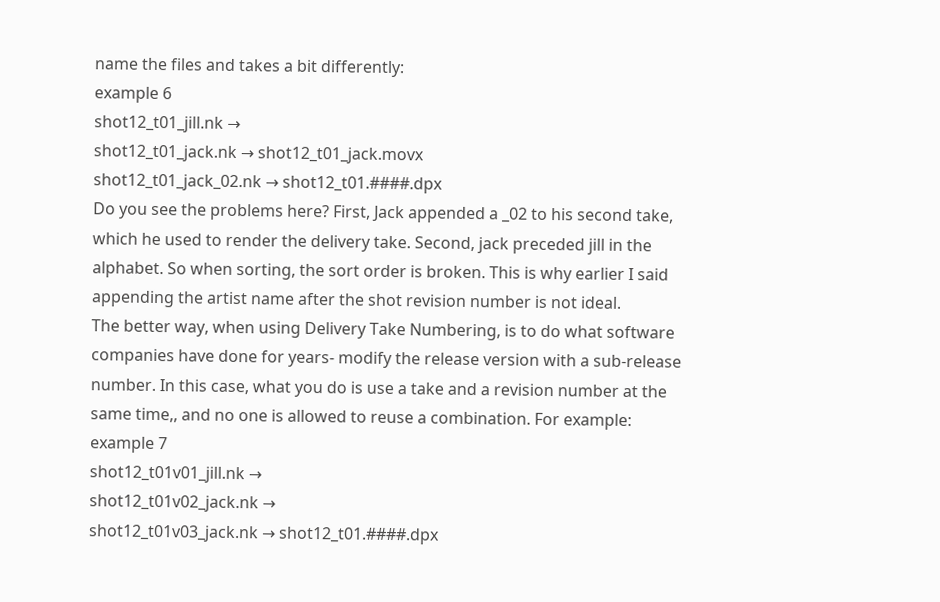name the files and takes a bit differently:
example 6
shot12_t01_jill.nk →
shot12_t01_jack.nk → shot12_t01_jack.movx
shot12_t01_jack_02.nk → shot12_t01.####.dpx
Do you see the problems here? First, Jack appended a _02 to his second take, which he used to render the delivery take. Second, jack preceded jill in the alphabet. So when sorting, the sort order is broken. This is why earlier I said appending the artist name after the shot revision number is not ideal.
The better way, when using Delivery Take Numbering, is to do what software companies have done for years- modify the release version with a sub-release number. In this case, what you do is use a take and a revision number at the same time,, and no one is allowed to reuse a combination. For example:
example 7
shot12_t01v01_jill.nk →
shot12_t01v02_jack.nk →
shot12_t01v03_jack.nk → shot12_t01.####.dpx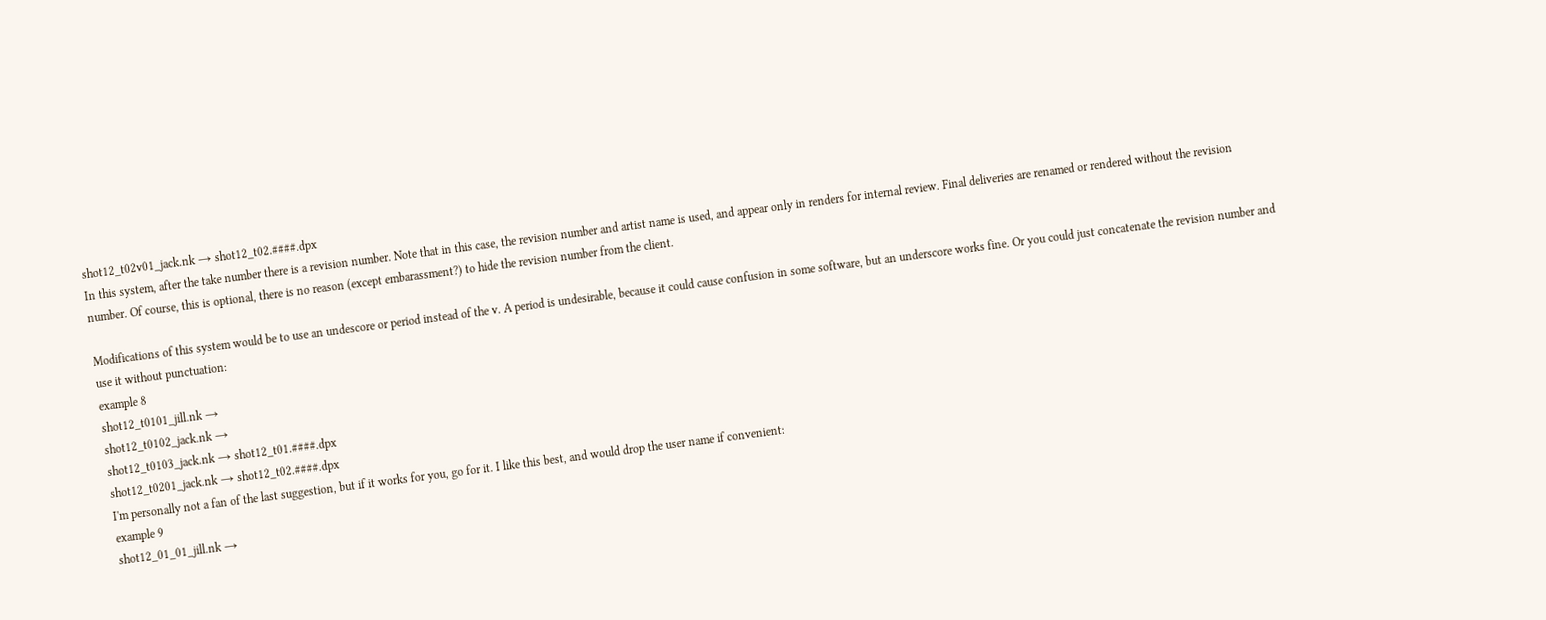shot12_t02v01_jack.nk → shot12_t02.####.dpx
In this system, after the take number there is a revision number. Note that in this case, the revision number and artist name is used, and appear only in renders for internal review. Final deliveries are renamed or rendered without the revision number. Of course, this is optional, there is no reason (except embarassment?) to hide the revision number from the client.

Modifications of this system would be to use an undescore or period instead of the v. A period is undesirable, because it could cause confusion in some software, but an underscore works fine. Or you could just concatenate the revision number and use it without punctuation:
example 8
shot12_t0101_jill.nk →
shot12_t0102_jack.nk →
shot12_t0103_jack.nk → shot12_t01.####.dpx
shot12_t0201_jack.nk → shot12_t02.####.dpx
I'm personally not a fan of the last suggestion, but if it works for you, go for it. I like this best, and would drop the user name if convenient:
example 9
shot12_01_01_jill.nk →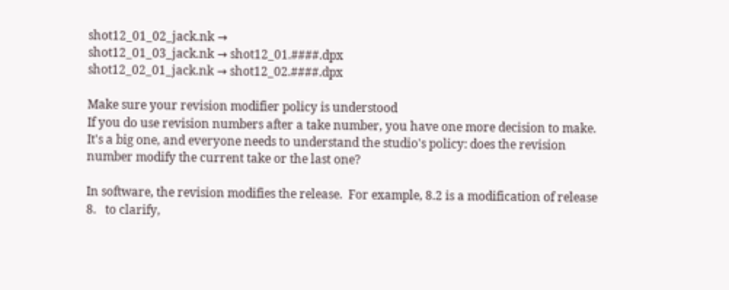shot12_01_02_jack.nk →
shot12_01_03_jack.nk → shot12_01.####.dpx
shot12_02_01_jack.nk → shot12_02.####.dpx

Make sure your revision modifier policy is understood
If you do use revision numbers after a take number, you have one more decision to make.  It's a big one, and everyone needs to understand the studio's policy: does the revision number modify the current take or the last one?

In software, the revision modifies the release.  For example, 8.2 is a modification of release 8.   to clarify,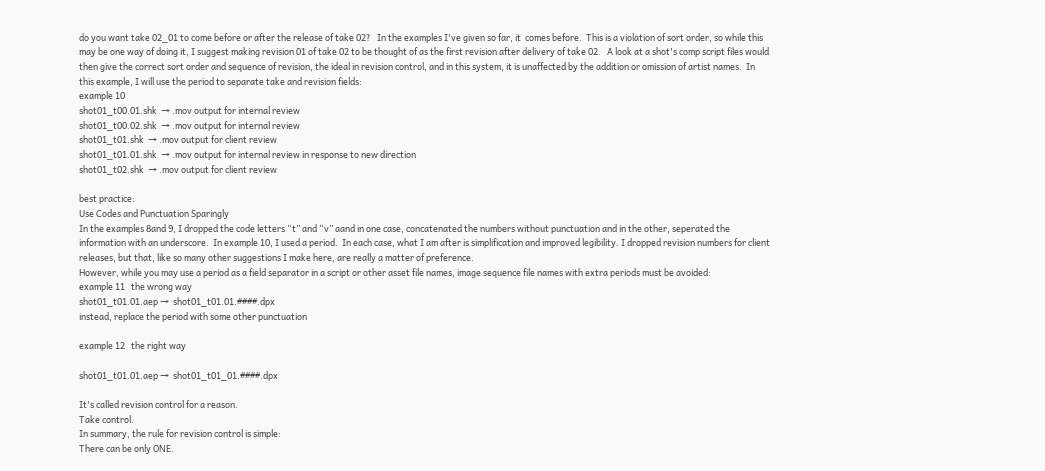do you want take 02_01 to come before or after the release of take 02?   In the examples I've given so far, it  comes before.  This is a violation of sort order, so while this may be one way of doing it, I suggest making revision 01 of take 02 to be thought of as the first revision after delivery of take 02.   A look at a shot's comp script files would then give the correct sort order and sequence of revision, the ideal in revision control, and in this system, it is unaffected by the addition or omission of artist names.  In this example, I will use the period to separate take and revision fields:
example 10
shot01_t00.01.shk  → .mov output for internal review
shot01_t00.02.shk  → .mov output for internal review
shot01_t01.shk  → .mov output for client review
shot01_t01.01.shk  → .mov output for internal review in response to new direction
shot01_t02.shk  → .mov output for client review

best practice:
Use Codes and Punctuation Sparingly
In the examples 8and 9, I dropped the code letters “t” and “v” aand in one case, concatenated the numbers without punctuation and in the other, seperated the information with an underscore.  In example 10, I used a period.  In each case, what I am after is simplification and improved legibility. I dropped revision numbers for client releases, but that, like so many other suggestions I make here, are really a matter of preference.
However, while you may use a period as a field separator in a script or other asset file names, image sequence file names with extra periods must be avoided:
example 11   the wrong way
shot01_t01.01.aep →  shot01_t01.01.####.dpx
instead, replace the period with some other punctuation

example 12   the right way

shot01_t01.01.aep →  shot01_t01_01.####.dpx

It's called revision control for a reason.
Take control.
In summary, the rule for revision control is simple:
There can be only ONE.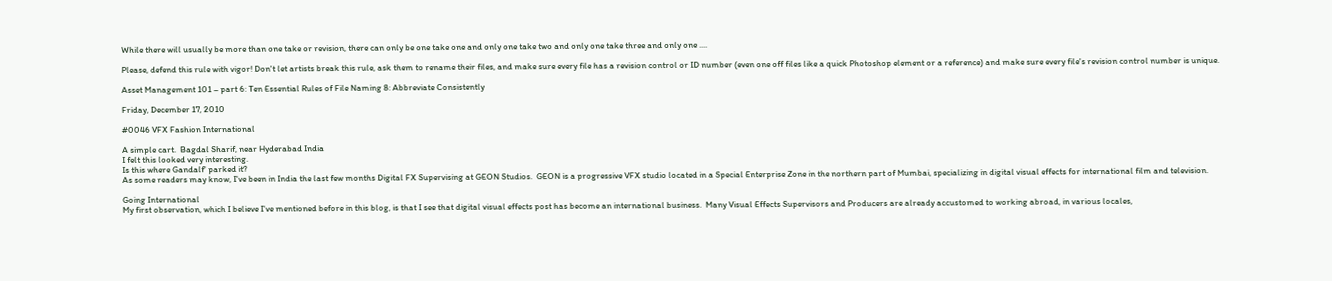While there will usually be more than one take or revision, there can only be one take one and only one take two and only one take three and only one ....

Please, defend this rule with vigor! Don't let artists break this rule, ask them to rename their files, and make sure every file has a revision control or ID number (even one off files like a quick Photoshop element or a reference) and make sure every file's revision control number is unique.

Asset Management 101 – part 6: Ten Essential Rules of File Naming 8: Abbreviate Consistently

Friday, December 17, 2010

#0046 VFX Fashion International

A simple cart.  Bagdal Sharif, near Hyderabad India
I felt this looked very interesting.
Is this where Gandalf' parked it?
As some readers may know, I've been in India the last few months Digital FX Supervising at GEON Studios.  GEON is a progressive VFX studio located in a Special Enterprise Zone in the northern part of Mumbai, specializing in digital visual effects for international film and television.

Going International
My first observation, which I believe I've mentioned before in this blog, is that I see that digital visual effects post has become an international business.  Many Visual Effects Supervisors and Producers are already accustomed to working abroad, in various locales,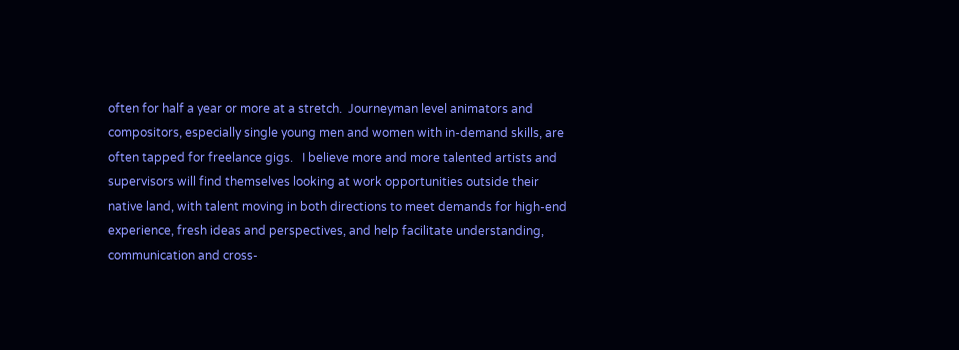often for half a year or more at a stretch.  Journeyman level animators and compositors, especially single young men and women with in-demand skills, are often tapped for freelance gigs.   I believe more and more talented artists and supervisors will find themselves looking at work opportunities outside their native land, with talent moving in both directions to meet demands for high-end experience, fresh ideas and perspectives, and help facilitate understanding, communication and cross-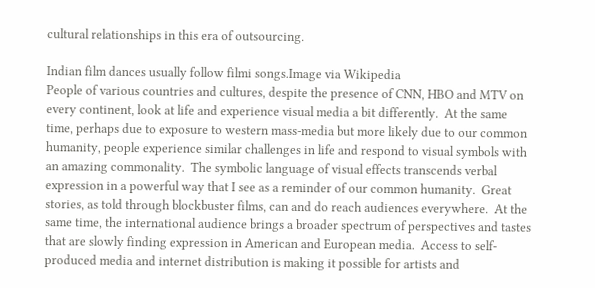cultural relationships in this era of outsourcing.

Indian film dances usually follow filmi songs.Image via Wikipedia
People of various countries and cultures, despite the presence of CNN, HBO and MTV on every continent, look at life and experience visual media a bit differently.  At the same time, perhaps due to exposure to western mass-media but more likely due to our common humanity, people experience similar challenges in life and respond to visual symbols with an amazing commonality.  The symbolic language of visual effects transcends verbal expression in a powerful way that I see as a reminder of our common humanity.  Great stories, as told through blockbuster films, can and do reach audiences everywhere.  At the same time, the international audience brings a broader spectrum of perspectives and tastes that are slowly finding expression in American and European media.  Access to self-produced media and internet distribution is making it possible for artists and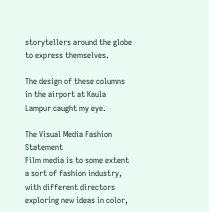storytellers around the globe to express themselves.

The design of these columns in the airport at Kaula Lampur caught my eye.

The Visual Media Fashion Statement
Film media is to some extent a sort of fashion industry, with different directors exploring new ideas in color,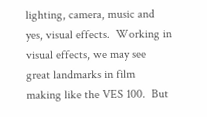lighting, camera, music and yes, visual effects.  Working in visual effects, we may see great landmarks in film making like the VES 100.  But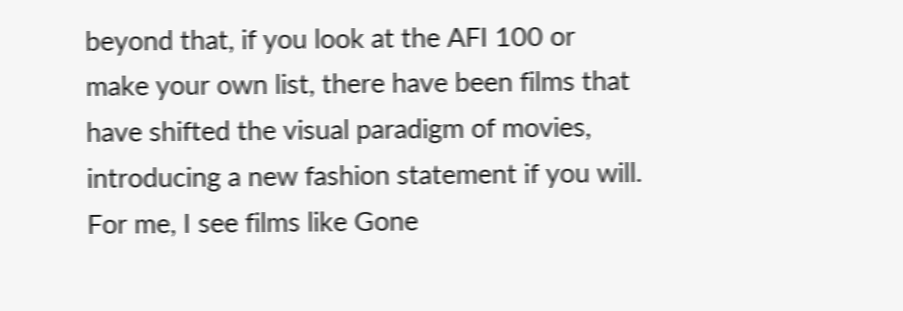beyond that, if you look at the AFI 100 or make your own list, there have been films that have shifted the visual paradigm of movies, introducing a new fashion statement if you will.  For me, I see films like Gone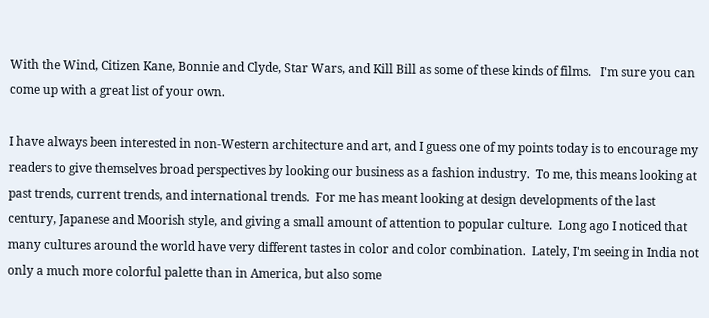With the Wind, Citizen Kane, Bonnie and Clyde, Star Wars, and Kill Bill as some of these kinds of films.   I'm sure you can come up with a great list of your own.

I have always been interested in non-Western architecture and art, and I guess one of my points today is to encourage my readers to give themselves broad perspectives by looking our business as a fashion industry.  To me, this means looking at past trends, current trends, and international trends.  For me has meant looking at design developments of the last century, Japanese and Moorish style, and giving a small amount of attention to popular culture.  Long ago I noticed that many cultures around the world have very different tastes in color and color combination.  Lately, I'm seeing in India not only a much more colorful palette than in America, but also some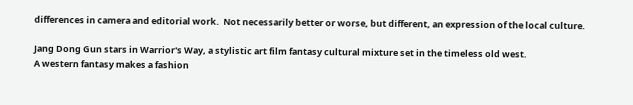differences in camera and editorial work.  Not necessarily better or worse, but different, an expression of the local culture.

Jang Dong Gun stars in Warrior's Way, a stylistic art film fantasy cultural mixture set in the timeless old west.
A western fantasy makes a fashion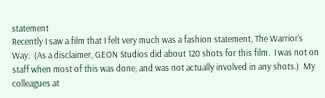statement
Recently I saw a film that I felt very much was a fashion statement, The Warrior's Way.  (As a disclaimer, GEON Studios did about 120 shots for this film.  I was not on staff when most of this was done, and was not actually involved in any shots.)  My colleagues at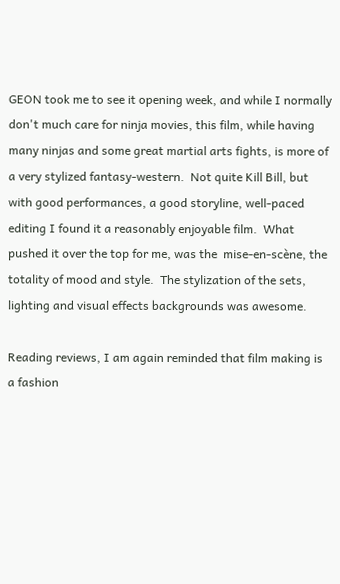GEON took me to see it opening week, and while I normally don't much care for ninja movies, this film, while having many ninjas and some great martial arts fights, is more of a very stylized fantasy-western.  Not quite Kill Bill, but with good performances, a good storyline, well-paced editing I found it a reasonably enjoyable film.  What pushed it over the top for me, was the  mise-en-scène, the totality of mood and style.  The stylization of the sets, lighting and visual effects backgrounds was awesome.

Reading reviews, I am again reminded that film making is a fashion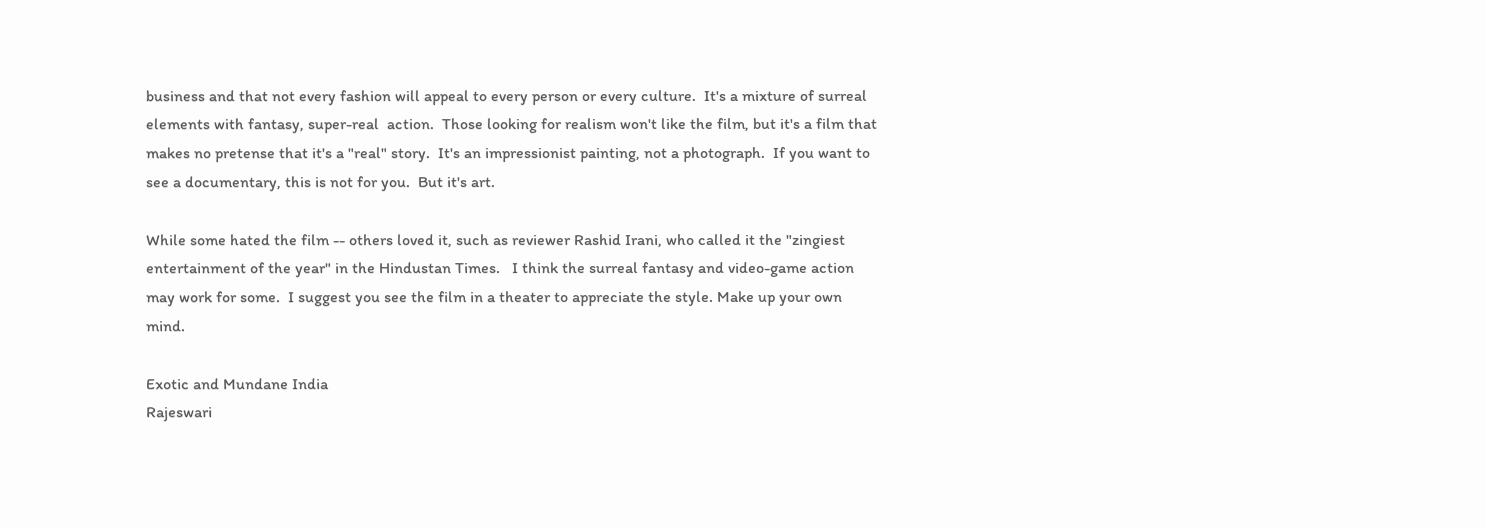business and that not every fashion will appeal to every person or every culture.  It's a mixture of surreal elements with fantasy, super-real  action.  Those looking for realism won't like the film, but it's a film that makes no pretense that it's a "real" story.  It's an impressionist painting, not a photograph.  If you want to see a documentary, this is not for you.  But it's art.

While some hated the film -- others loved it, such as reviewer Rashid Irani, who called it the "zingiest entertainment of the year" in the Hindustan Times.   I think the surreal fantasy and video-game action may work for some.  I suggest you see the film in a theater to appreciate the style. Make up your own mind.

Exotic and Mundane India
Rajeswari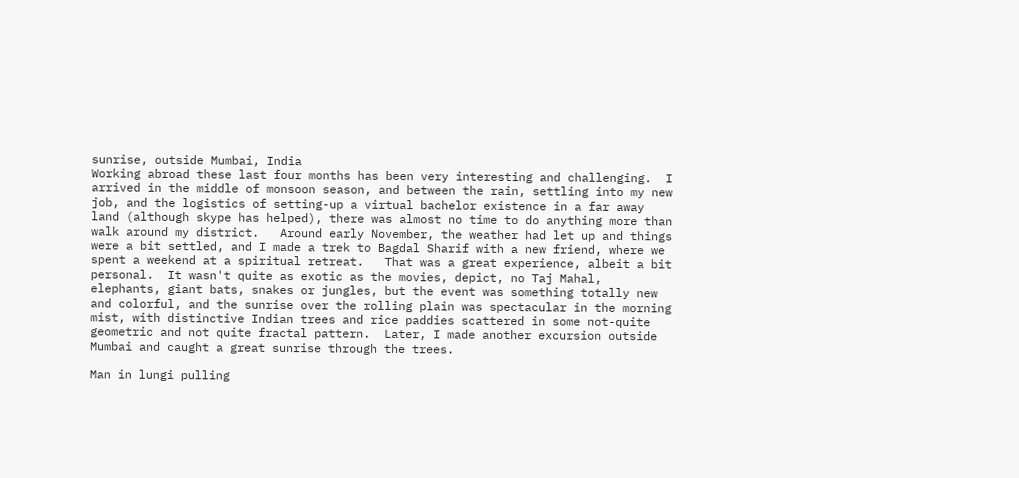sunrise, outside Mumbai, India
Working abroad these last four months has been very interesting and challenging.  I arrived in the middle of monsoon season, and between the rain, settling into my new job, and the logistics of setting-up a virtual bachelor existence in a far away land (although skype has helped), there was almost no time to do anything more than walk around my district.   Around early November, the weather had let up and things were a bit settled, and I made a trek to Bagdal Sharif with a new friend, where we spent a weekend at a spiritual retreat.   That was a great experience, albeit a bit personal.  It wasn't quite as exotic as the movies, depict, no Taj Mahal, elephants, giant bats, snakes or jungles, but the event was something totally new and colorful, and the sunrise over the rolling plain was spectacular in the morning mist, with distinctive Indian trees and rice paddies scattered in some not-quite geometric and not quite fractal pattern.  Later, I made another excursion outside Mumbai and caught a great sunrise through the trees.

Man in lungi pulling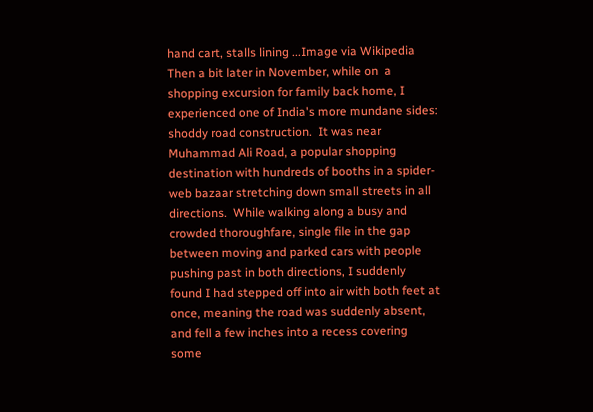hand cart, stalls lining ...Image via Wikipedia
Then a bit later in November, while on  a shopping excursion for family back home, I experienced one of India's more mundane sides: shoddy road construction.  It was near Muhammad Ali Road, a popular shopping destination with hundreds of booths in a spider-web bazaar stretching down small streets in all directions.  While walking along a busy and crowded thoroughfare, single file in the gap between moving and parked cars with people pushing past in both directions, I suddenly found I had stepped off into air with both feet at once, meaning the road was suddenly absent, and fell a few inches into a recess covering some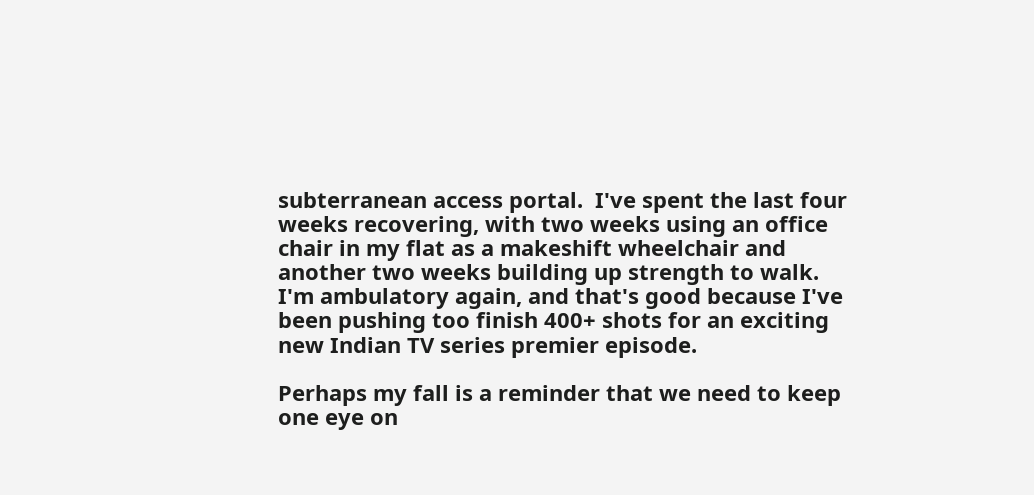subterranean access portal.  I've spent the last four weeks recovering, with two weeks using an office chair in my flat as a makeshift wheelchair and another two weeks building up strength to walk.  I'm ambulatory again, and that's good because I've been pushing too finish 400+ shots for an exciting new Indian TV series premier episode.

Perhaps my fall is a reminder that we need to keep one eye on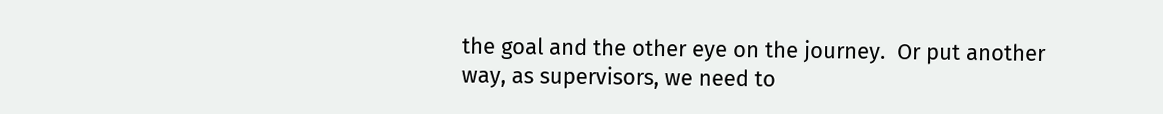the goal and the other eye on the journey.  Or put another way, as supervisors, we need to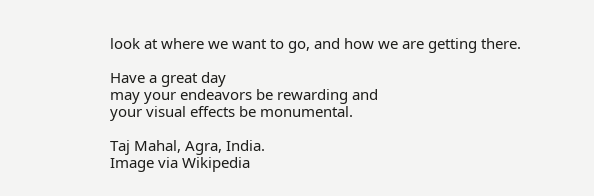look at where we want to go, and how we are getting there.

Have a great day
may your endeavors be rewarding and
your visual effects be monumental.

Taj Mahal, Agra, India.
Image via Wikipedia